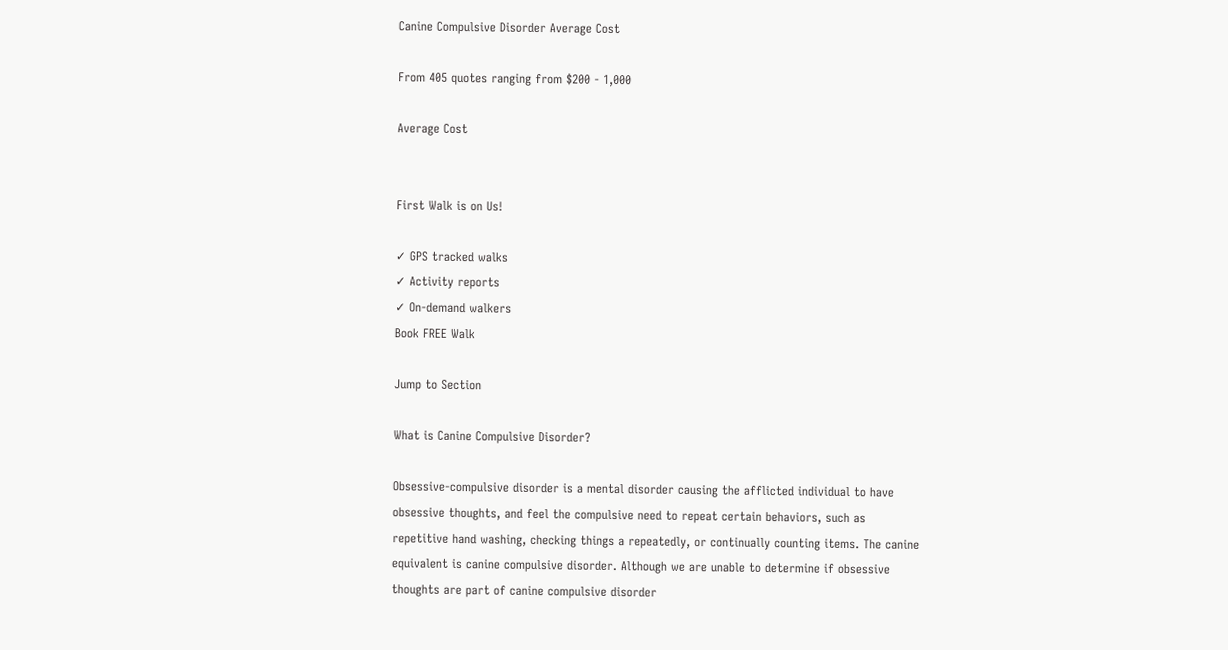Canine Compulsive Disorder Average Cost

From 405 quotes ranging from $200 - 1,000

Average Cost


First Walk is on Us!

✓ GPS tracked walks
✓ Activity reports
✓ On-demand walkers
Book FREE Walk

Jump to Section

What is Canine Compulsive Disorder?

Obsessive-compulsive disorder is a mental disorder causing the afflicted individual to have obsessive thoughts, and feel the compulsive need to repeat certain behaviors, such as repetitive hand washing, checking things a repeatedly, or continually counting items. The canine equivalent is canine compulsive disorder. Although we are unable to determine if obsessive thoughts are part of canine compulsive disorder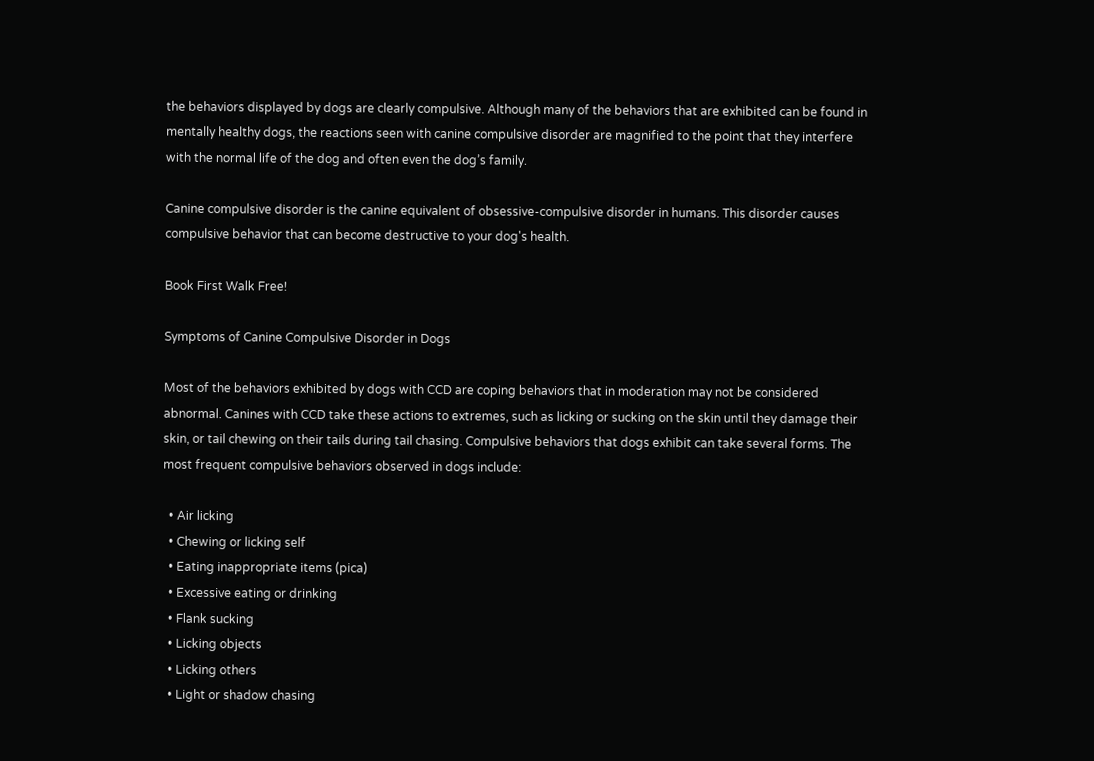the behaviors displayed by dogs are clearly compulsive. Although many of the behaviors that are exhibited can be found in mentally healthy dogs, the reactions seen with canine compulsive disorder are magnified to the point that they interfere with the normal life of the dog and often even the dog’s family.

Canine compulsive disorder is the canine equivalent of obsessive-compulsive disorder in humans. This disorder causes compulsive behavior that can become destructive to your dog's health.

Book First Walk Free!

Symptoms of Canine Compulsive Disorder in Dogs

Most of the behaviors exhibited by dogs with CCD are coping behaviors that in moderation may not be considered abnormal. Canines with CCD take these actions to extremes, such as licking or sucking on the skin until they damage their skin, or tail chewing on their tails during tail chasing. Compulsive behaviors that dogs exhibit can take several forms. The most frequent compulsive behaviors observed in dogs include:

  • Air licking
  • Chewing or licking self
  • Eating inappropriate items (pica)
  • Excessive eating or drinking
  • Flank sucking
  • Licking objects
  • Licking others
  • Light or shadow chasing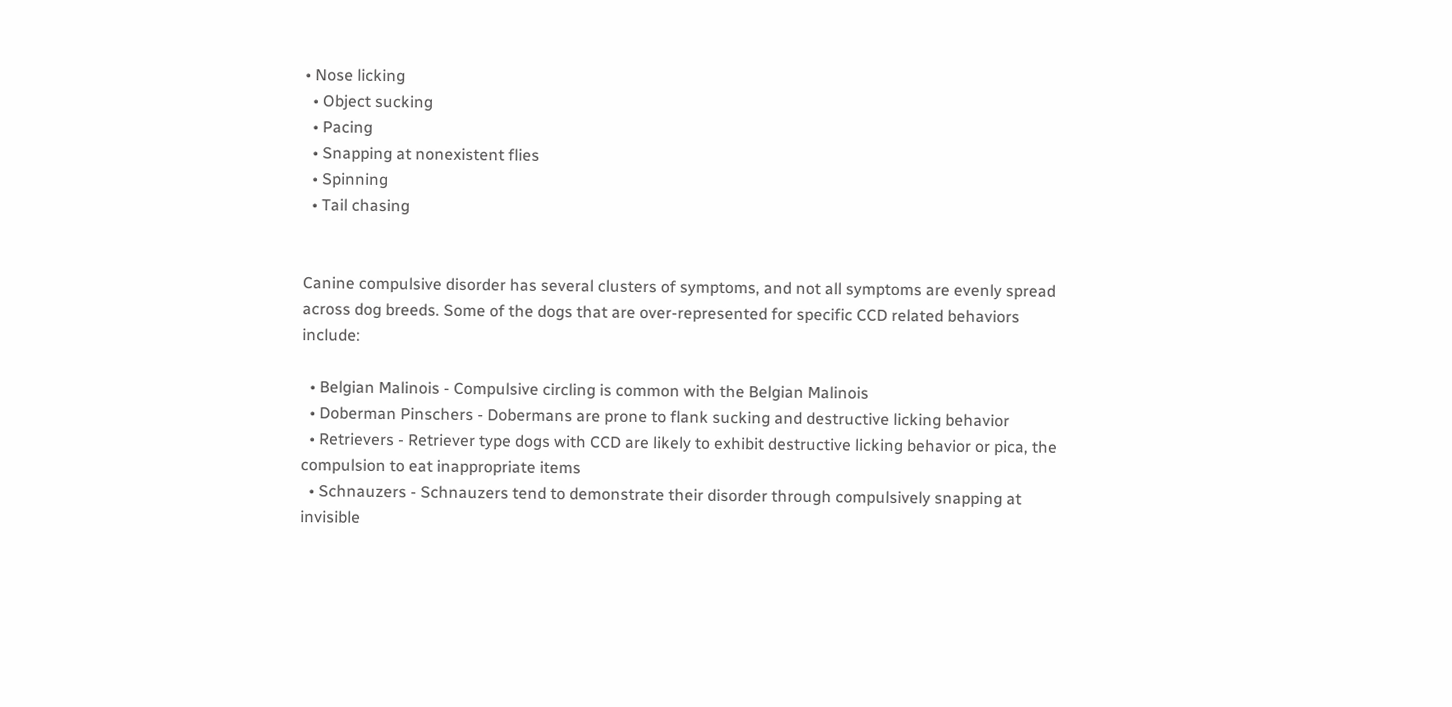• Nose licking
  • Object sucking
  • Pacing
  • Snapping at nonexistent flies
  • Spinning
  • Tail chasing


Canine compulsive disorder has several clusters of symptoms, and not all symptoms are evenly spread across dog breeds. Some of the dogs that are over-represented for specific CCD related behaviors include:

  • Belgian Malinois - Compulsive circling is common with the Belgian Malinois
  • Doberman Pinschers - Dobermans are prone to flank sucking and destructive licking behavior
  • Retrievers - Retriever type dogs with CCD are likely to exhibit destructive licking behavior or pica, the compulsion to eat inappropriate items
  • Schnauzers - Schnauzers tend to demonstrate their disorder through compulsively snapping at invisible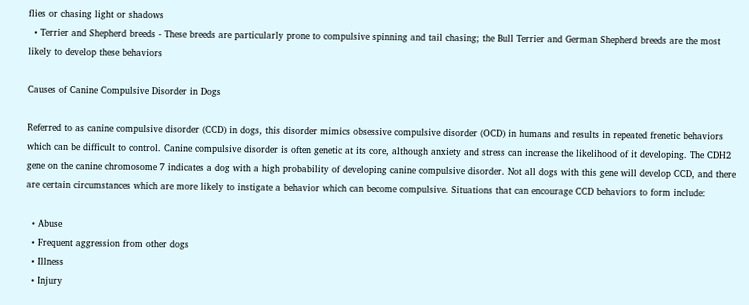flies or chasing light or shadows
  • Terrier and Shepherd breeds - These breeds are particularly prone to compulsive spinning and tail chasing; the Bull Terrier and German Shepherd breeds are the most likely to develop these behaviors

Causes of Canine Compulsive Disorder in Dogs

Referred to as canine compulsive disorder (CCD) in dogs, this disorder mimics obsessive compulsive disorder (OCD) in humans and results in repeated frenetic behaviors which can be difficult to control. Canine compulsive disorder is often genetic at its core, although anxiety and stress can increase the likelihood of it developing. The CDH2 gene on the canine chromosome 7 indicates a dog with a high probability of developing canine compulsive disorder. Not all dogs with this gene will develop CCD, and there are certain circumstances which are more likely to instigate a behavior which can become compulsive. Situations that can encourage CCD behaviors to form include:

  • Abuse
  • Frequent aggression from other dogs
  • Illness
  • Injury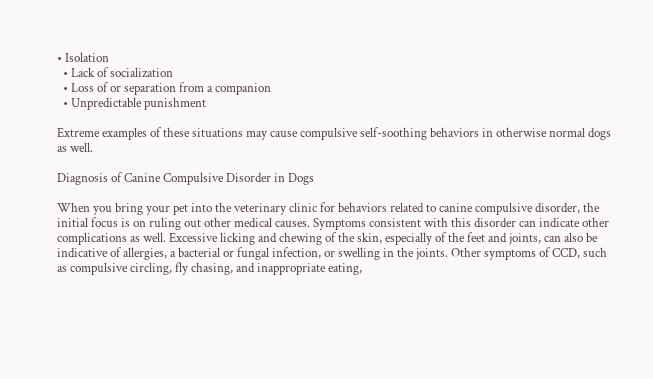• Isolation
  • Lack of socialization
  • Loss of or separation from a companion
  • Unpredictable punishment

Extreme examples of these situations may cause compulsive self-soothing behaviors in otherwise normal dogs as well.

Diagnosis of Canine Compulsive Disorder in Dogs

When you bring your pet into the veterinary clinic for behaviors related to canine compulsive disorder, the initial focus is on ruling out other medical causes. Symptoms consistent with this disorder can indicate other complications as well. Excessive licking and chewing of the skin, especially of the feet and joints, can also be indicative of allergies, a bacterial or fungal infection, or swelling in the joints. Other symptoms of CCD, such as compulsive circling, fly chasing, and inappropriate eating,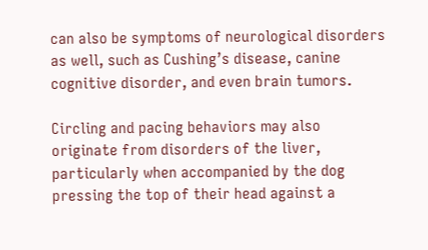can also be symptoms of neurological disorders as well, such as Cushing’s disease, canine cognitive disorder, and even brain tumors.

Circling and pacing behaviors may also originate from disorders of the liver, particularly when accompanied by the dog pressing the top of their head against a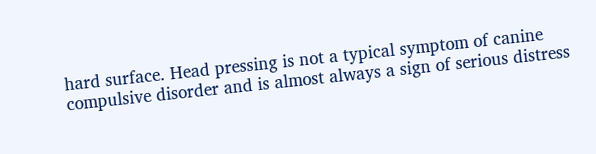hard surface. Head pressing is not a typical symptom of canine compulsive disorder and is almost always a sign of serious distress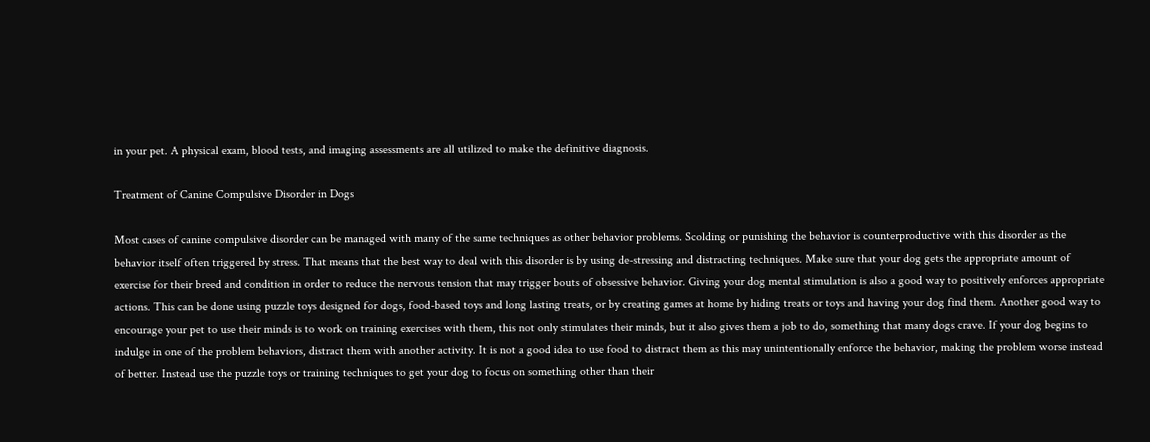in your pet. A physical exam, blood tests, and imaging assessments are all utilized to make the definitive diagnosis.

Treatment of Canine Compulsive Disorder in Dogs

Most cases of canine compulsive disorder can be managed with many of the same techniques as other behavior problems. Scolding or punishing the behavior is counterproductive with this disorder as the behavior itself often triggered by stress. That means that the best way to deal with this disorder is by using de-stressing and distracting techniques. Make sure that your dog gets the appropriate amount of exercise for their breed and condition in order to reduce the nervous tension that may trigger bouts of obsessive behavior. Giving your dog mental stimulation is also a good way to positively enforces appropriate actions. This can be done using puzzle toys designed for dogs, food-based toys and long lasting treats, or by creating games at home by hiding treats or toys and having your dog find them. Another good way to encourage your pet to use their minds is to work on training exercises with them, this not only stimulates their minds, but it also gives them a job to do, something that many dogs crave. If your dog begins to indulge in one of the problem behaviors, distract them with another activity. It is not a good idea to use food to distract them as this may unintentionally enforce the behavior, making the problem worse instead of better. Instead use the puzzle toys or training techniques to get your dog to focus on something other than their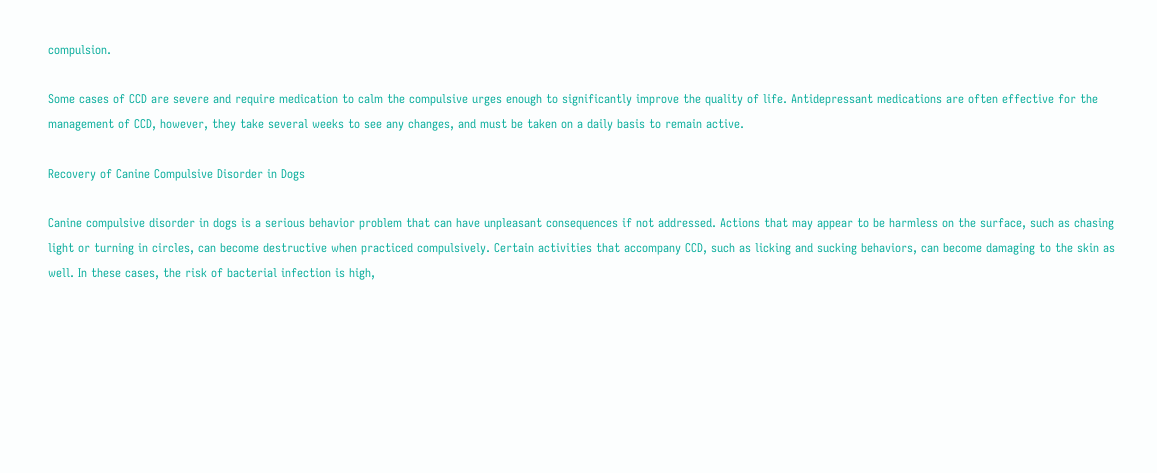compulsion.

Some cases of CCD are severe and require medication to calm the compulsive urges enough to significantly improve the quality of life. Antidepressant medications are often effective for the management of CCD, however, they take several weeks to see any changes, and must be taken on a daily basis to remain active.

Recovery of Canine Compulsive Disorder in Dogs

Canine compulsive disorder in dogs is a serious behavior problem that can have unpleasant consequences if not addressed. Actions that may appear to be harmless on the surface, such as chasing light or turning in circles, can become destructive when practiced compulsively. Certain activities that accompany CCD, such as licking and sucking behaviors, can become damaging to the skin as well. In these cases, the risk of bacterial infection is high,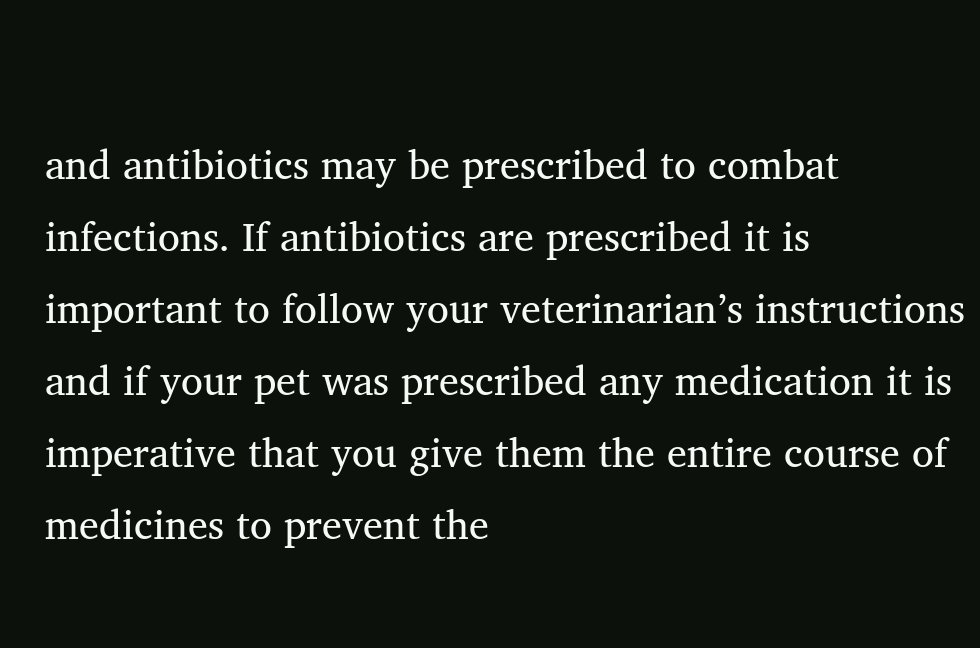and antibiotics may be prescribed to combat infections. If antibiotics are prescribed it is important to follow your veterinarian’s instructions and if your pet was prescribed any medication it is imperative that you give them the entire course of medicines to prevent the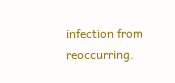infection from reoccurring.